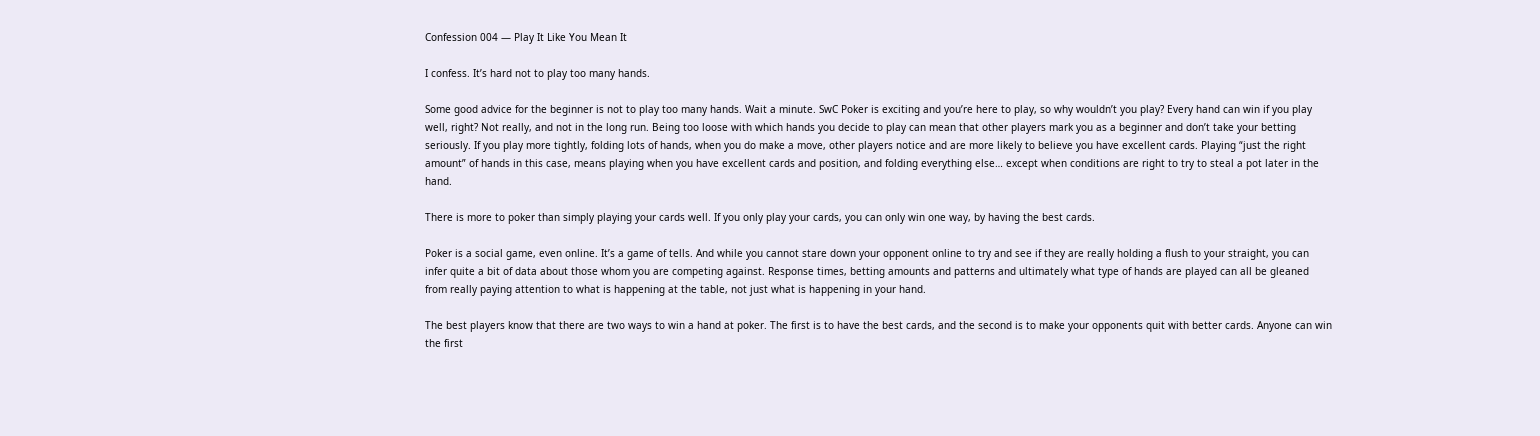Confession 004 — Play It Like You Mean It

I confess. It’s hard not to play too many hands.

Some good advice for the beginner is not to play too many hands. Wait a minute. SwC Poker is exciting and you’re here to play, so why wouldn’t you play? Every hand can win if you play well, right? Not really, and not in the long run. Being too loose with which hands you decide to play can mean that other players mark you as a beginner and don’t take your betting seriously. If you play more tightly, folding lots of hands, when you do make a move, other players notice and are more likely to believe you have excellent cards. Playing “just the right amount” of hands in this case, means playing when you have excellent cards and position, and folding everything else… except when conditions are right to try to steal a pot later in the hand.

There is more to poker than simply playing your cards well. If you only play your cards, you can only win one way, by having the best cards.

Poker is a social game, even online. It’s a game of tells. And while you cannot stare down your opponent online to try and see if they are really holding a flush to your straight, you can infer quite a bit of data about those whom you are competing against. Response times, betting amounts and patterns and ultimately what type of hands are played can all be gleaned from really paying attention to what is happening at the table, not just what is happening in your hand.

The best players know that there are two ways to win a hand at poker. The first is to have the best cards, and the second is to make your opponents quit with better cards. Anyone can win the first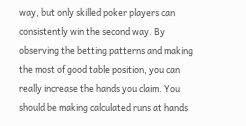way, but only skilled poker players can consistently win the second way. By observing the betting patterns and making the most of good table position, you can really increase the hands you claim. You should be making calculated runs at hands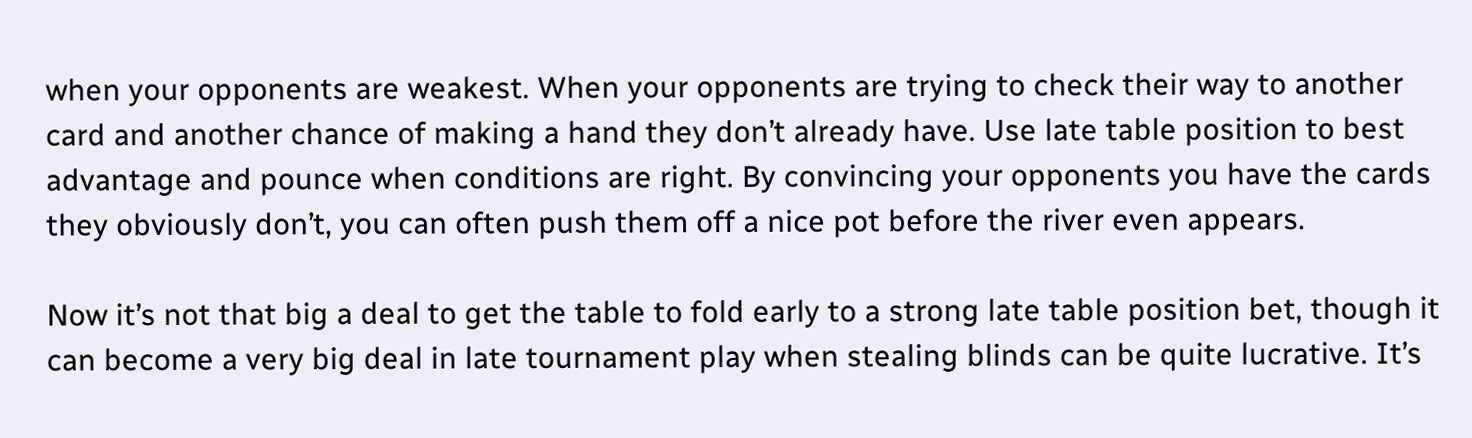when your opponents are weakest. When your opponents are trying to check their way to another card and another chance of making a hand they don’t already have. Use late table position to best advantage and pounce when conditions are right. By convincing your opponents you have the cards they obviously don’t, you can often push them off a nice pot before the river even appears.

Now it’s not that big a deal to get the table to fold early to a strong late table position bet, though it can become a very big deal in late tournament play when stealing blinds can be quite lucrative. It’s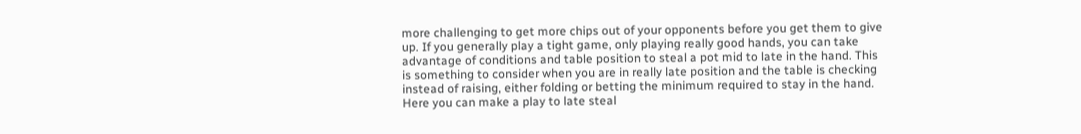more challenging to get more chips out of your opponents before you get them to give up. If you generally play a tight game, only playing really good hands, you can take advantage of conditions and table position to steal a pot mid to late in the hand. This is something to consider when you are in really late position and the table is checking instead of raising, either folding or betting the minimum required to stay in the hand. Here you can make a play to late steal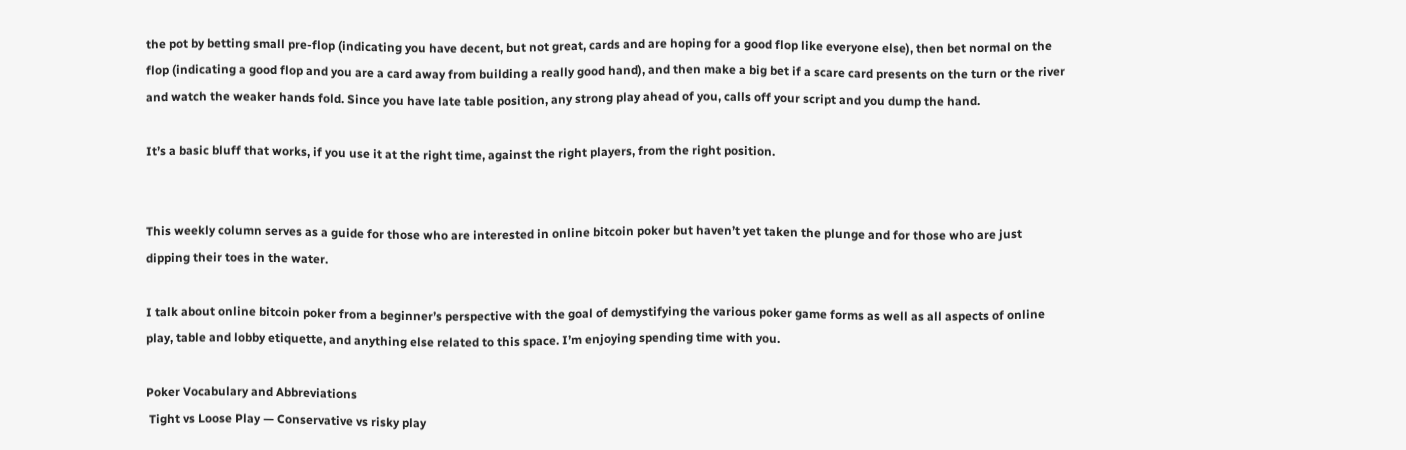the pot by betting small pre-flop (indicating you have decent, but not great, cards and are hoping for a good flop like everyone else), then bet normal on the flop (indicating a good flop and you are a card away from building a really good hand), and then make a big bet if a scare card presents on the turn or the river and watch the weaker hands fold. Since you have late table position, any strong play ahead of you, calls off your script and you dump the hand.

It’s a basic bluff that works, if you use it at the right time, against the right players, from the right position.


This weekly column serves as a guide for those who are interested in online bitcoin poker but haven’t yet taken the plunge and for those who are just dipping their toes in the water.

I talk about online bitcoin poker from a beginner’s perspective with the goal of demystifying the various poker game forms as well as all aspects of online play, table and lobby etiquette, and anything else related to this space. I’m enjoying spending time with you.

Poker Vocabulary and Abbreviations
 Tight vs Loose Play — Conservative vs risky play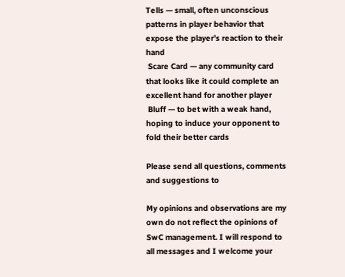Tells — small, often unconscious patterns in player behavior that expose the player’s reaction to their hand
 Scare Card — any community card that looks like it could complete an excellent hand for another player
 Bluff — to bet with a weak hand, hoping to induce your opponent to fold their better cards

Please send all questions, comments and suggestions to

My opinions and observations are my own do not reflect the opinions of SwC management. I will respond to all messages and I welcome your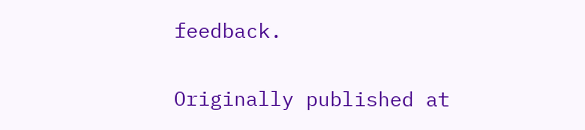feedback.

Originally published at